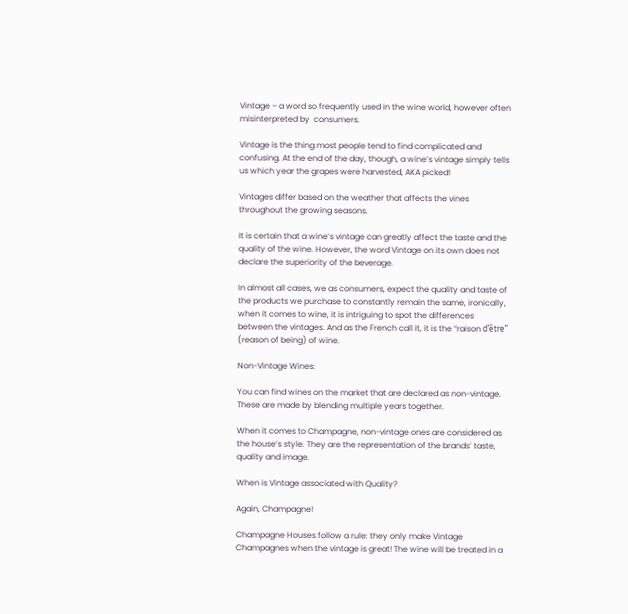Vintage – a word so frequently used in the wine world, however often misinterpreted by  consumers.

Vintage is the thing most people tend to find complicated and confusing. At the end of the day, though, a wine’s vintage simply tells us which year the grapes were harvested, AKA picked!

Vintages differ based on the weather that affects the vines throughout the growing seasons.

It is certain that a wine’s vintage can greatly affect the taste and the quality of the wine. However, the word Vintage on its own does not declare the superiority of the beverage.

In almost all cases, we as consumers, expect the quality and taste of the products we purchase to constantly remain the same, ironically, when it comes to wine, it is intriguing to spot the differences between the vintages. And as the French call it, it is the “raison d’être” (reason of being) of wine.

Non-Vintage Wines:

You can find wines on the market that are declared as non-vintage. These are made by blending multiple years together.

When it comes to Champagne, non-vintage ones are considered as the house’s style. They are the representation of the brands’ taste, quality and image.

When is Vintage associated with Quality?

Again, Champagne!

Champagne Houses follow a rule: they only make Vintage Champagnes when the vintage is great! The wine will be treated in a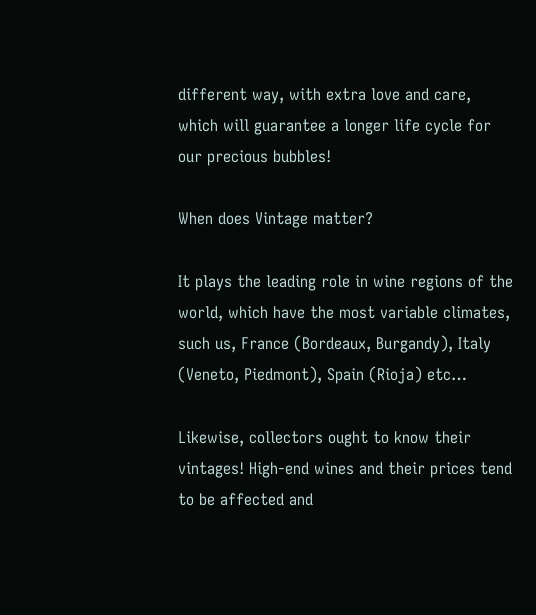different way, with extra love and care, which will guarantee a longer life cycle for our precious bubbles!

When does Vintage matter?

It plays the leading role in wine regions of the world, which have the most variable climates, such us, France (Bordeaux, Burgandy), Italy (Veneto, Piedmont), Spain (Rioja) etc…

Likewise, collectors ought to know their vintages! High-end wines and their prices tend to be affected and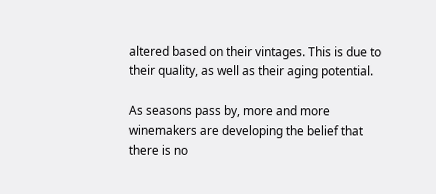altered based on their vintages. This is due to their quality, as well as their aging potential.

As seasons pass by, more and more winemakers are developing the belief that there is no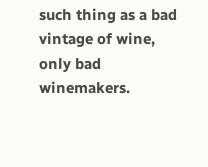such thing as a bad vintage of wine, only bad winemakers.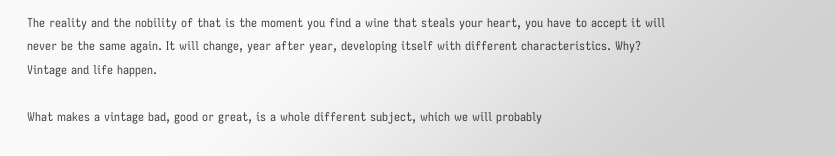The reality and the nobility of that is the moment you find a wine that steals your heart, you have to accept it will never be the same again. It will change, year after year, developing itself with different characteristics. Why? Vintage and life happen.

What makes a vintage bad, good or great, is a whole different subject, which we will probably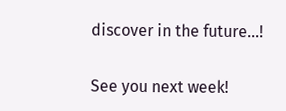discover in the future…!

See you next week!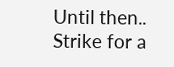Until then.. Strike for a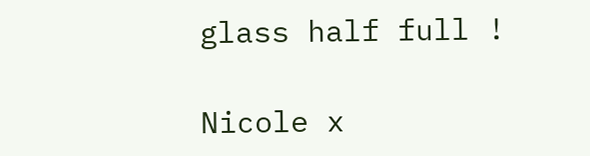glass half full !

Nicole x